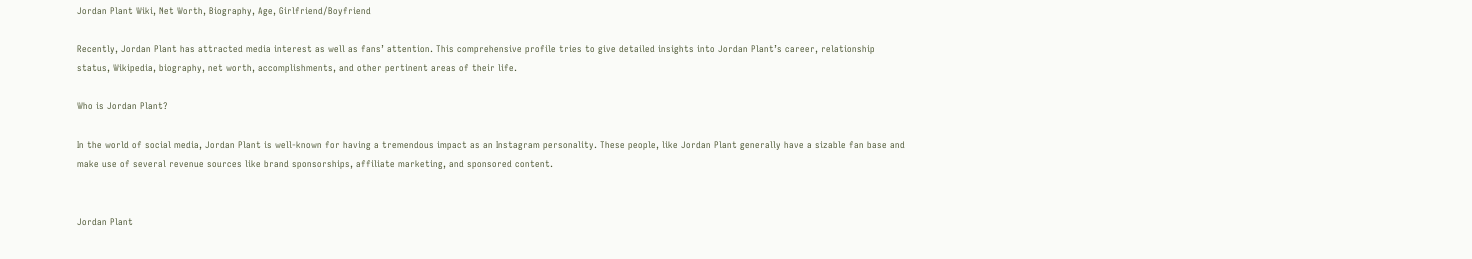Jordan Plant Wiki, Net Worth, Biography, Age, Girlfriend/Boyfriend

Recently, Jordan Plant has attracted media interest as well as fans’ attention. This comprehensive profile tries to give detailed insights into Jordan Plant’s career, relationship status, Wikipedia, biography, net worth, accomplishments, and other pertinent areas of their life.

Who is Jordan Plant?

In the world of social media, Jordan Plant is well-known for having a tremendous impact as an Instagram personality. These people, like Jordan Plant generally have a sizable fan base and make use of several revenue sources like brand sponsorships, affiliate marketing, and sponsored content.


Jordan Plant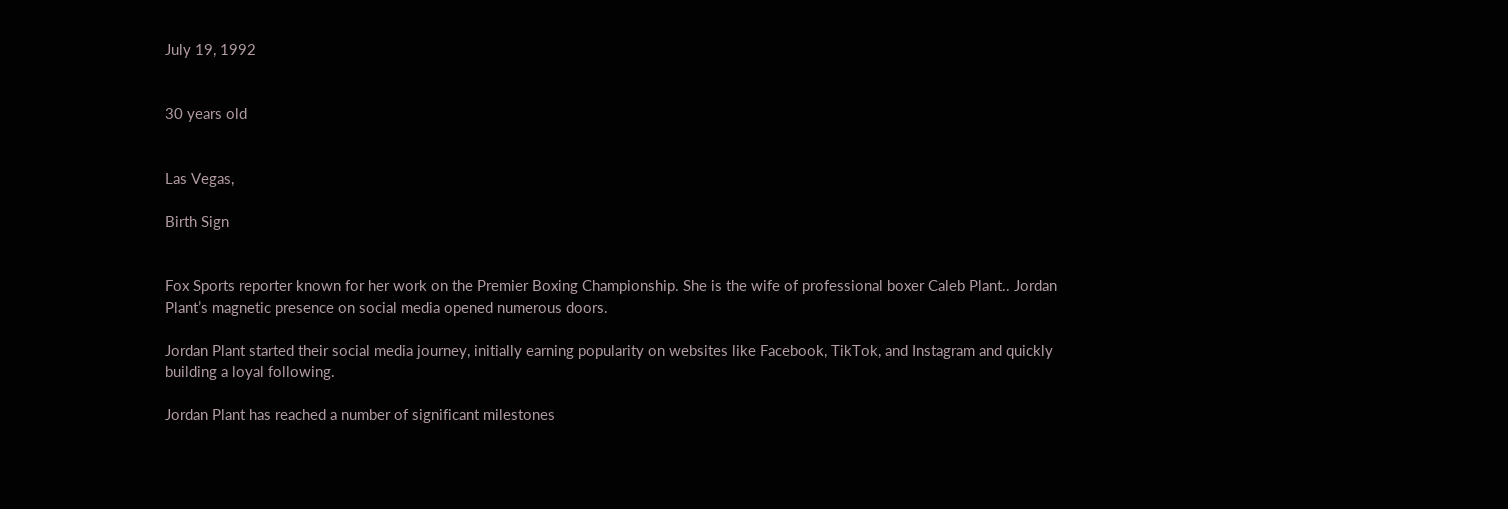July 19, 1992


30 years old


Las Vegas,

Birth Sign


Fox Sports reporter known for her work on the Premier Boxing Championship. She is the wife of professional boxer Caleb Plant.. Jordan Plant’s magnetic presence on social media opened numerous doors.

Jordan Plant started their social media journey, initially earning popularity on websites like Facebook, TikTok, and Instagram and quickly building a loyal following.

Jordan Plant has reached a number of significant milestones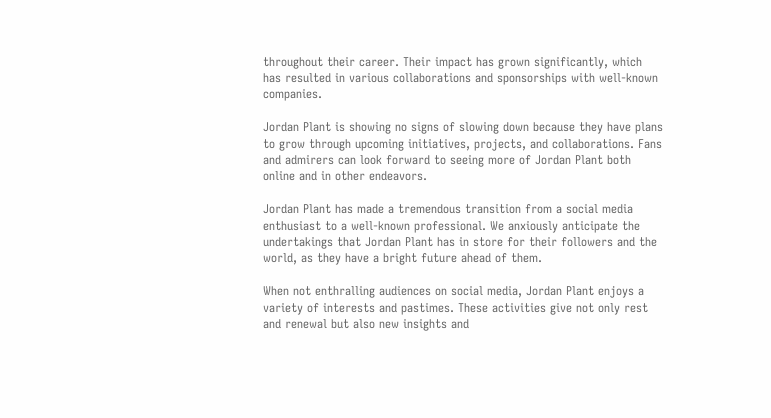throughout their career. Their impact has grown significantly, which has resulted in various collaborations and sponsorships with well-known companies.

Jordan Plant is showing no signs of slowing down because they have plans to grow through upcoming initiatives, projects, and collaborations. Fans and admirers can look forward to seeing more of Jordan Plant both online and in other endeavors.

Jordan Plant has made a tremendous transition from a social media enthusiast to a well-known professional. We anxiously anticipate the undertakings that Jordan Plant has in store for their followers and the world, as they have a bright future ahead of them.

When not enthralling audiences on social media, Jordan Plant enjoys a variety of interests and pastimes. These activities give not only rest and renewal but also new insights and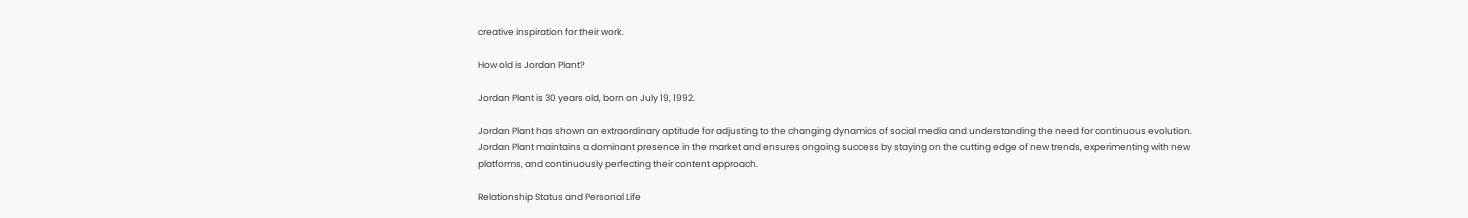creative inspiration for their work.

How old is Jordan Plant?

Jordan Plant is 30 years old, born on July 19, 1992.

Jordan Plant has shown an extraordinary aptitude for adjusting to the changing dynamics of social media and understanding the need for continuous evolution. Jordan Plant maintains a dominant presence in the market and ensures ongoing success by staying on the cutting edge of new trends, experimenting with new platforms, and continuously perfecting their content approach.

Relationship Status and Personal Life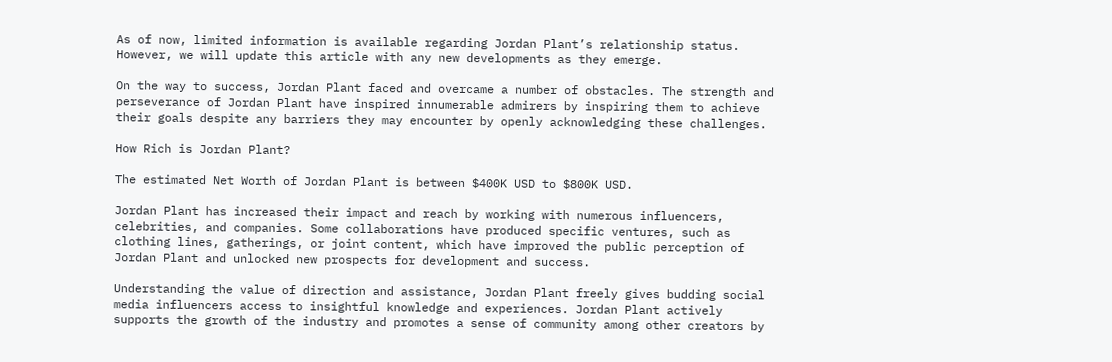As of now, limited information is available regarding Jordan Plant’s relationship status. However, we will update this article with any new developments as they emerge.

On the way to success, Jordan Plant faced and overcame a number of obstacles. The strength and perseverance of Jordan Plant have inspired innumerable admirers by inspiring them to achieve their goals despite any barriers they may encounter by openly acknowledging these challenges.

How Rich is Jordan Plant?

The estimated Net Worth of Jordan Plant is between $400K USD to $800K USD.

Jordan Plant has increased their impact and reach by working with numerous influencers, celebrities, and companies. Some collaborations have produced specific ventures, such as clothing lines, gatherings, or joint content, which have improved the public perception of Jordan Plant and unlocked new prospects for development and success.

Understanding the value of direction and assistance, Jordan Plant freely gives budding social media influencers access to insightful knowledge and experiences. Jordan Plant actively supports the growth of the industry and promotes a sense of community among other creators by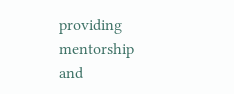providing mentorship and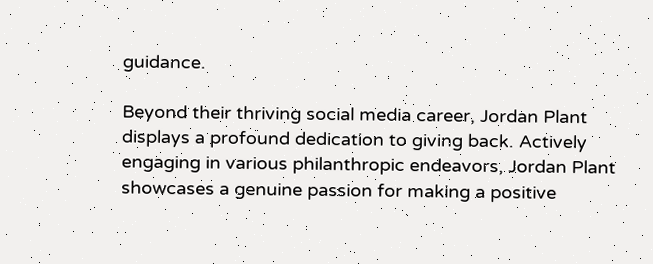guidance.

Beyond their thriving social media career, Jordan Plant displays a profound dedication to giving back. Actively engaging in various philanthropic endeavors, Jordan Plant showcases a genuine passion for making a positive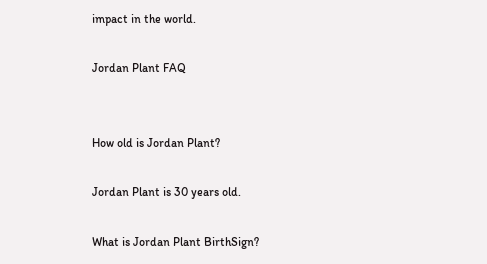impact in the world.

Jordan Plant FAQ


How old is Jordan Plant?

Jordan Plant is 30 years old.

What is Jordan Plant BirthSign?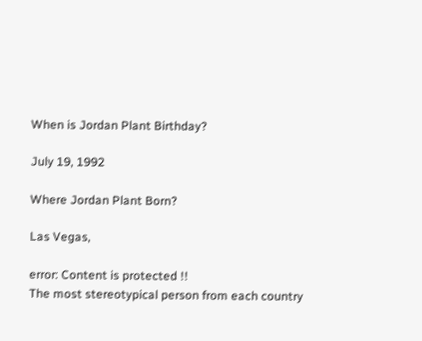When is Jordan Plant Birthday?

July 19, 1992

Where Jordan Plant Born?

Las Vegas,

error: Content is protected !!
The most stereotypical person from each country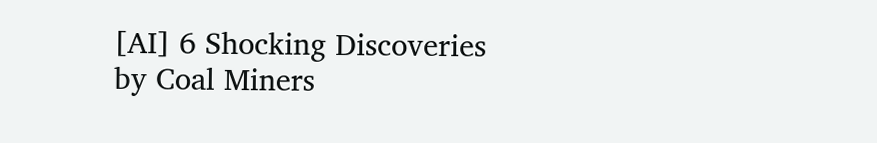[AI] 6 Shocking Discoveries by Coal Miners